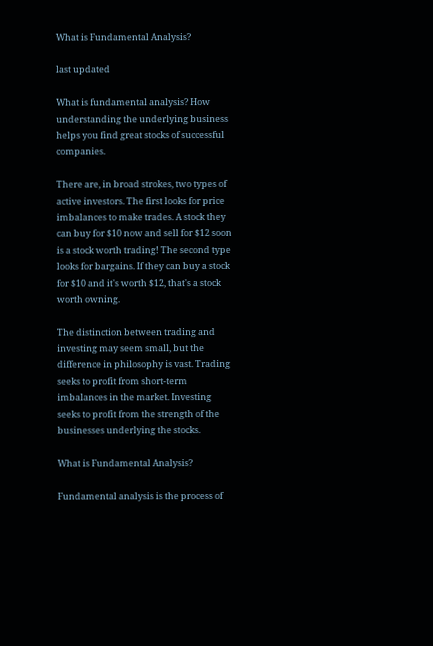What is Fundamental Analysis?

last updated

What is fundamental analysis? How understanding the underlying business helps you find great stocks of successful companies.

There are, in broad strokes, two types of active investors. The first looks for price imbalances to make trades. A stock they can buy for $10 now and sell for $12 soon is a stock worth trading! The second type looks for bargains. If they can buy a stock for $10 and it's worth $12, that's a stock worth owning.

The distinction between trading and investing may seem small, but the difference in philosophy is vast. Trading seeks to profit from short-term imbalances in the market. Investing seeks to profit from the strength of the businesses underlying the stocks.

What is Fundamental Analysis?

Fundamental analysis is the process of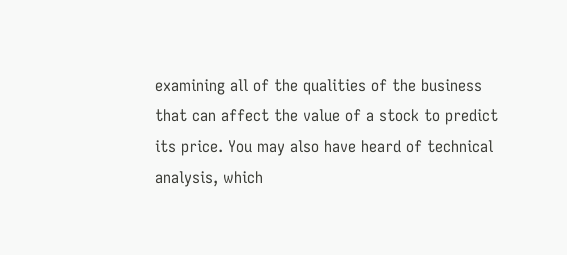examining all of the qualities of the business that can affect the value of a stock to predict its price. You may also have heard of technical analysis, which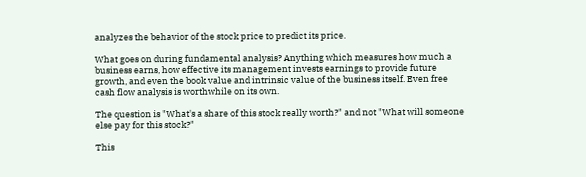analyzes the behavior of the stock price to predict its price.

What goes on during fundamental analysis? Anything which measures how much a business earns, how effective its management invests earnings to provide future growth, and even the book value and intrinsic value of the business itself. Even free cash flow analysis is worthwhile on its own.

The question is "What's a share of this stock really worth?" and not "What will someone else pay for this stock?"

This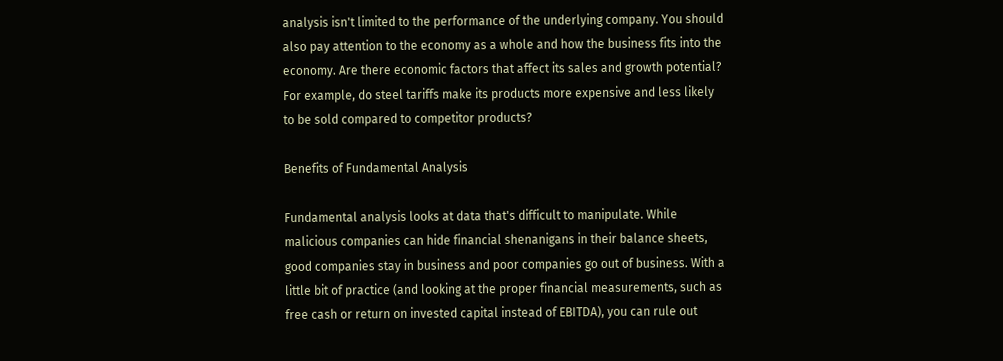analysis isn't limited to the performance of the underlying company. You should also pay attention to the economy as a whole and how the business fits into the economy. Are there economic factors that affect its sales and growth potential? For example, do steel tariffs make its products more expensive and less likely to be sold compared to competitor products?

Benefits of Fundamental Analysis

Fundamental analysis looks at data that's difficult to manipulate. While malicious companies can hide financial shenanigans in their balance sheets, good companies stay in business and poor companies go out of business. With a little bit of practice (and looking at the proper financial measurements, such as free cash or return on invested capital instead of EBITDA), you can rule out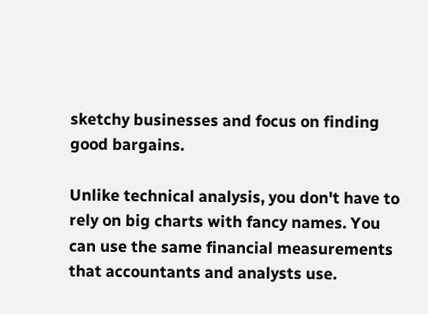sketchy businesses and focus on finding good bargains.

Unlike technical analysis, you don't have to rely on big charts with fancy names. You can use the same financial measurements that accountants and analysts use.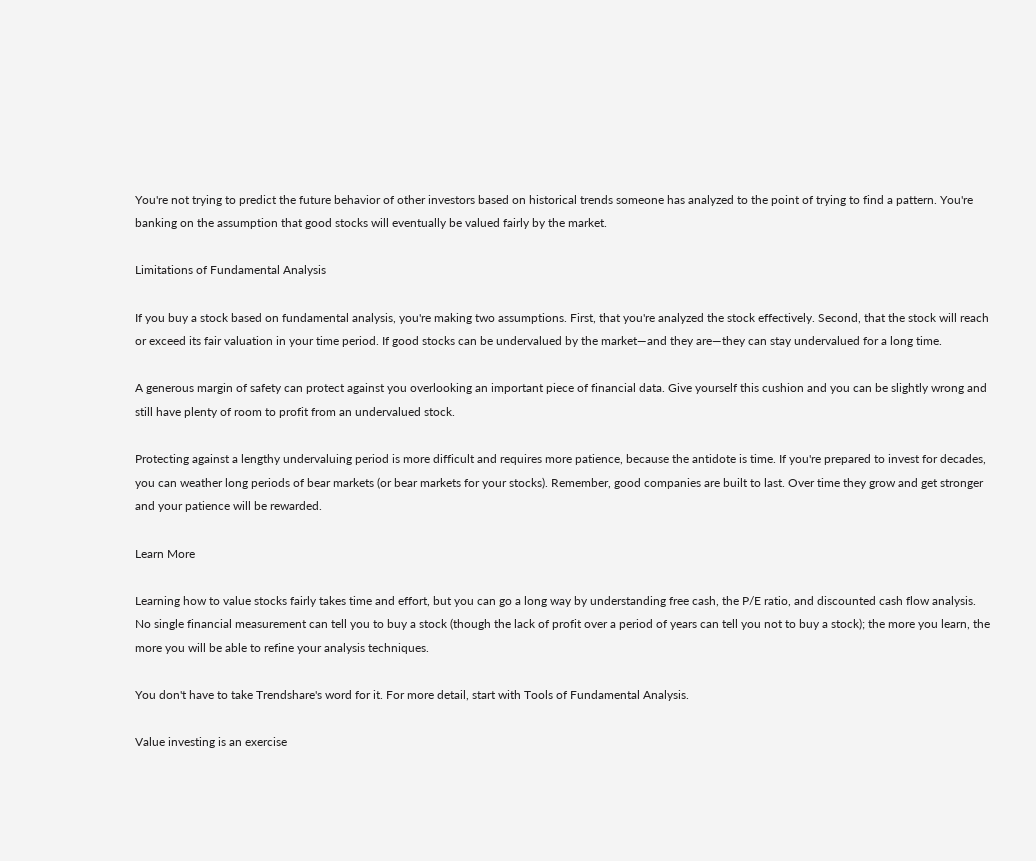You're not trying to predict the future behavior of other investors based on historical trends someone has analyzed to the point of trying to find a pattern. You're banking on the assumption that good stocks will eventually be valued fairly by the market.

Limitations of Fundamental Analysis

If you buy a stock based on fundamental analysis, you're making two assumptions. First, that you're analyzed the stock effectively. Second, that the stock will reach or exceed its fair valuation in your time period. If good stocks can be undervalued by the market—and they are—they can stay undervalued for a long time.

A generous margin of safety can protect against you overlooking an important piece of financial data. Give yourself this cushion and you can be slightly wrong and still have plenty of room to profit from an undervalued stock.

Protecting against a lengthy undervaluing period is more difficult and requires more patience, because the antidote is time. If you're prepared to invest for decades, you can weather long periods of bear markets (or bear markets for your stocks). Remember, good companies are built to last. Over time they grow and get stronger and your patience will be rewarded.

Learn More

Learning how to value stocks fairly takes time and effort, but you can go a long way by understanding free cash, the P/E ratio, and discounted cash flow analysis. No single financial measurement can tell you to buy a stock (though the lack of profit over a period of years can tell you not to buy a stock); the more you learn, the more you will be able to refine your analysis techniques.

You don't have to take Trendshare's word for it. For more detail, start with Tools of Fundamental Analysis.

Value investing is an exercise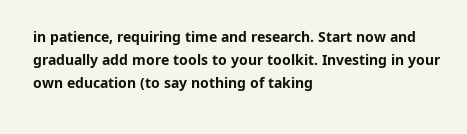in patience, requiring time and research. Start now and gradually add more tools to your toolkit. Investing in your own education (to say nothing of taking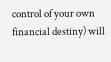control of your own financial destiny) will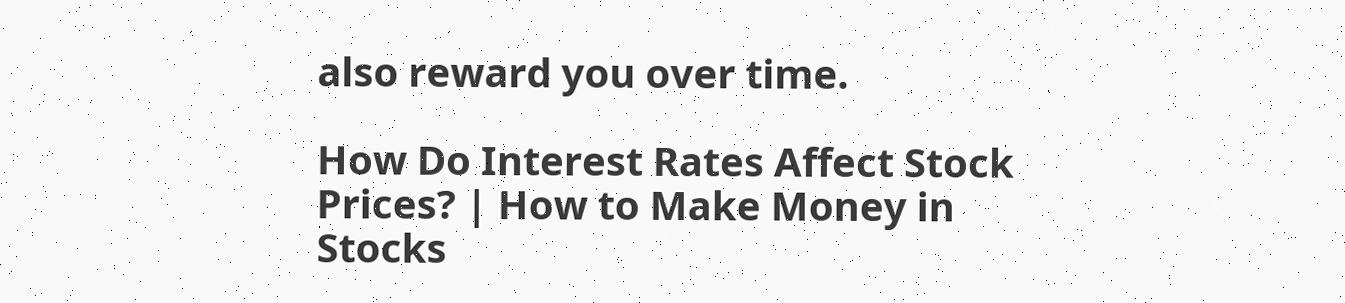also reward you over time.

How Do Interest Rates Affect Stock Prices? | How to Make Money in Stocks